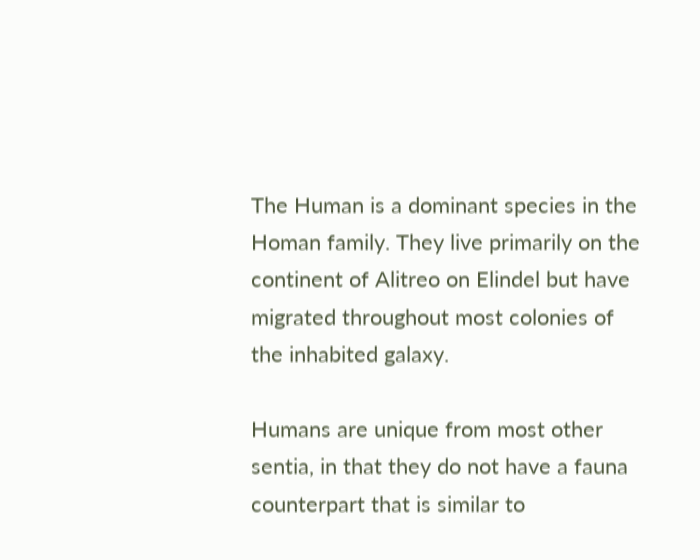The Human is a dominant species in the Homan family. They live primarily on the continent of Alitreo on Elindel but have migrated throughout most colonies of the inhabited galaxy.

Humans are unique from most other sentia, in that they do not have a fauna counterpart that is similar to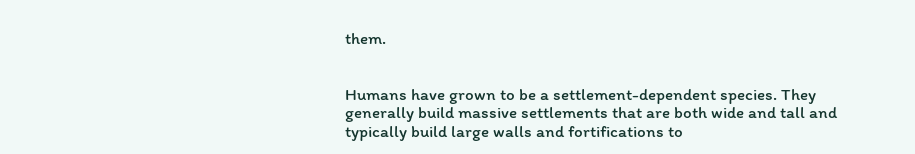them.


Humans have grown to be a settlement-dependent species. They generally build massive settlements that are both wide and tall and typically build large walls and fortifications to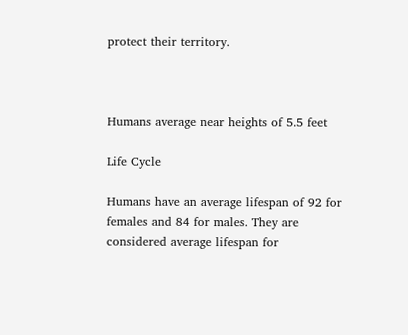protect their territory.



Humans average near heights of 5.5 feet

Life Cycle

Humans have an average lifespan of 92 for females and 84 for males. They are considered average lifespan for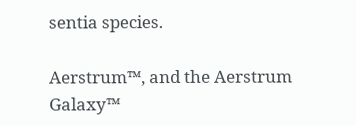sentia species.

Aerstrum™, and the Aerstrum Galaxy™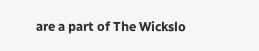are a part of The Wickslo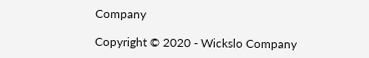Company

Copyright © 2020 - Wickslo Company